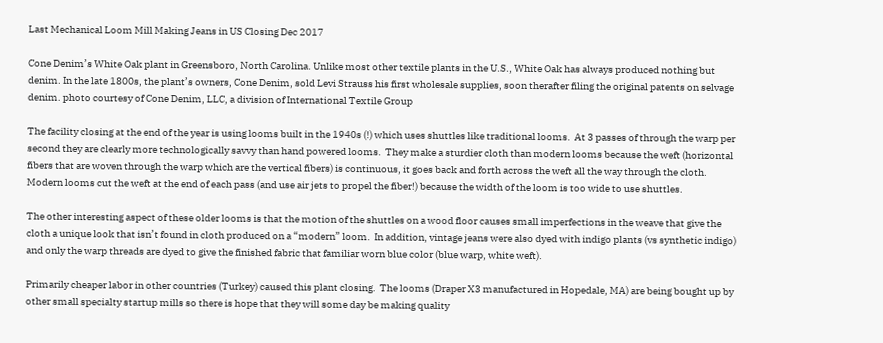Last Mechanical Loom Mill Making Jeans in US Closing Dec 2017

Cone Denim’s White Oak plant in Greensboro, North Carolina. Unlike most other textile plants in the U.S., White Oak has always produced nothing but denim. In the late 1800s, the plant’s owners, Cone Denim, sold Levi Strauss his first wholesale supplies, soon therafter filing the original patents on selvage denim. photo courtesy of Cone Denim, LLC, a division of International Textile Group

The facility closing at the end of the year is using looms built in the 1940s (!) which uses shuttles like traditional looms.  At 3 passes of through the warp per second they are clearly more technologically savvy than hand powered looms.  They make a sturdier cloth than modern looms because the weft (horizontal fibers that are woven through the warp which are the vertical fibers) is continuous, it goes back and forth across the weft all the way through the cloth.  Modern looms cut the weft at the end of each pass (and use air jets to propel the fiber!) because the width of the loom is too wide to use shuttles.

The other interesting aspect of these older looms is that the motion of the shuttles on a wood floor causes small imperfections in the weave that give the cloth a unique look that isn’t found in cloth produced on a “modern” loom.  In addition, vintage jeans were also dyed with indigo plants (vs synthetic indigo)  and only the warp threads are dyed to give the finished fabric that familiar worn blue color (blue warp, white weft).

Primarily cheaper labor in other countries (Turkey) caused this plant closing.  The looms (Draper X3 manufactured in Hopedale, MA) are being bought up by other small specialty startup mills so there is hope that they will some day be making quality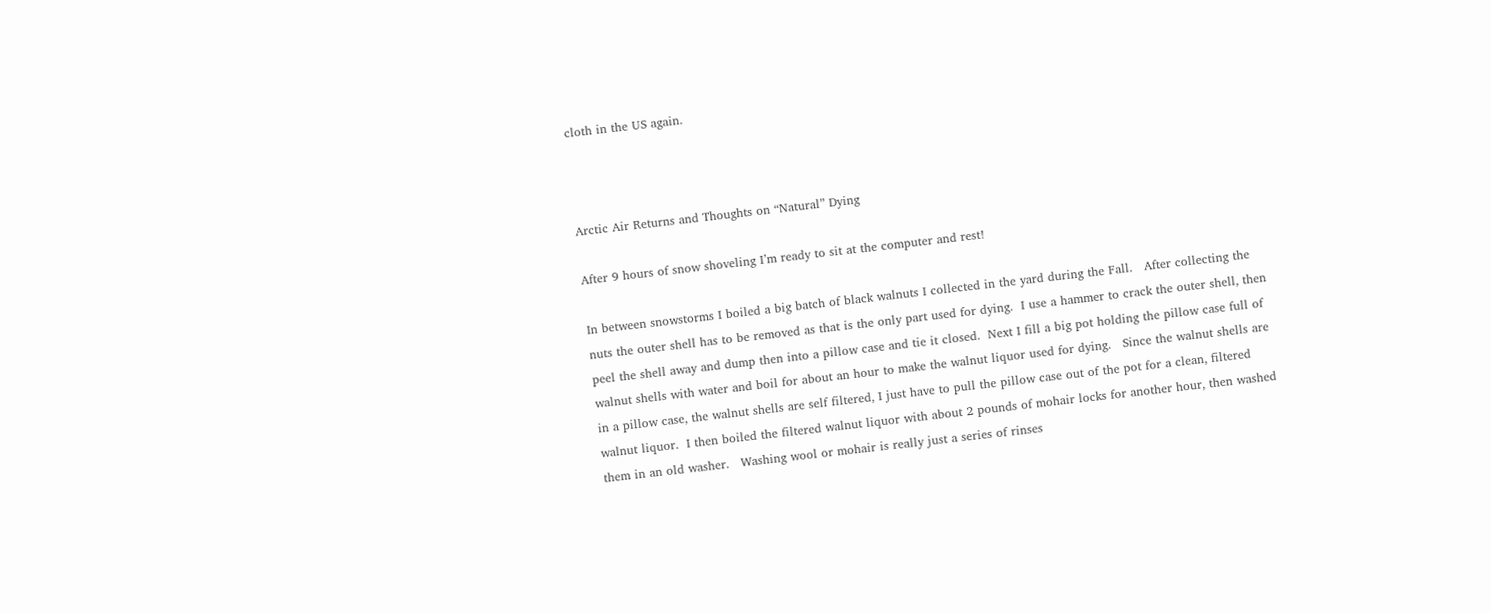cloth in the US again.



Arctic Air Returns and Thoughts on “Natural” Dying

After 9 hours of snow shoveling I’m ready to sit at the computer and rest!

In between snowstorms I boiled a big batch of black walnuts I collected in the yard during the Fall.   After collecting the nuts the outer shell has to be removed as that is the only part used for dying.  I use a hammer to crack the outer shell, then peel the shell away and dump then into a pillow case and tie it closed.  Next I fill a big pot holding the pillow case full of walnut shells with water and boil for about an hour to make the walnut liquor used for dying.   Since the walnut shells are in a pillow case, the walnut shells are self filtered, I just have to pull the pillow case out of the pot for a clean, filtered walnut liquor.  I then boiled the filtered walnut liquor with about 2 pounds of mohair locks for another hour, then washed them in an old washer.   Washing wool or mohair is really just a series of rinses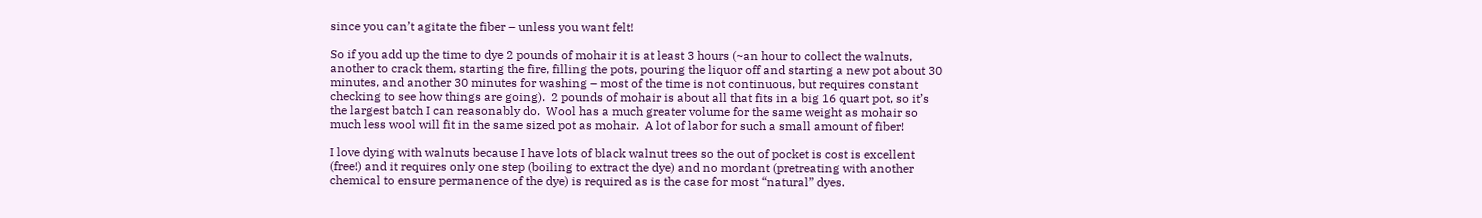since you can’t agitate the fiber – unless you want felt!

So if you add up the time to dye 2 pounds of mohair it is at least 3 hours (~an hour to collect the walnuts,  another to crack them, starting the fire, filling the pots, pouring the liquor off and starting a new pot about 30 minutes, and another 30 minutes for washing – most of the time is not continuous, but requires constant checking to see how things are going).  2 pounds of mohair is about all that fits in a big 16 quart pot, so it’s the largest batch I can reasonably do.  Wool has a much greater volume for the same weight as mohair so much less wool will fit in the same sized pot as mohair.  A lot of labor for such a small amount of fiber!

I love dying with walnuts because I have lots of black walnut trees so the out of pocket is cost is excellent (free!) and it requires only one step (boiling to extract the dye) and no mordant (pretreating with another chemical to ensure permanence of the dye) is required as is the case for most “natural” dyes.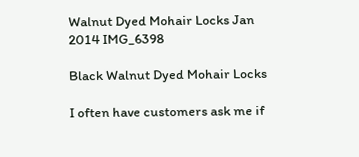Walnut Dyed Mohair Locks Jan 2014 IMG_6398

Black Walnut Dyed Mohair Locks

I often have customers ask me if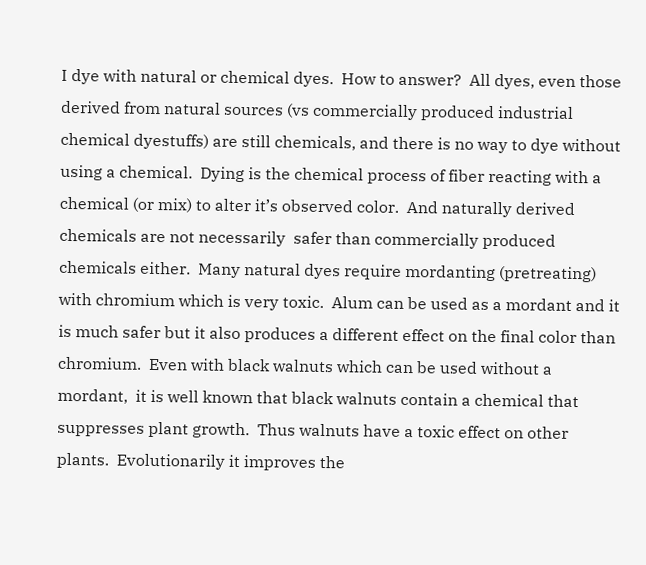I dye with natural or chemical dyes.  How to answer?  All dyes, even those derived from natural sources (vs commercially produced industrial chemical dyestuffs) are still chemicals, and there is no way to dye without using a chemical.  Dying is the chemical process of fiber reacting with a chemical (or mix) to alter it’s observed color.  And naturally derived chemicals are not necessarily  safer than commercially produced chemicals either.  Many natural dyes require mordanting (pretreating) with chromium which is very toxic.  Alum can be used as a mordant and it is much safer but it also produces a different effect on the final color than chromium.  Even with black walnuts which can be used without a mordant,  it is well known that black walnuts contain a chemical that suppresses plant growth.  Thus walnuts have a toxic effect on other plants.  Evolutionarily it improves the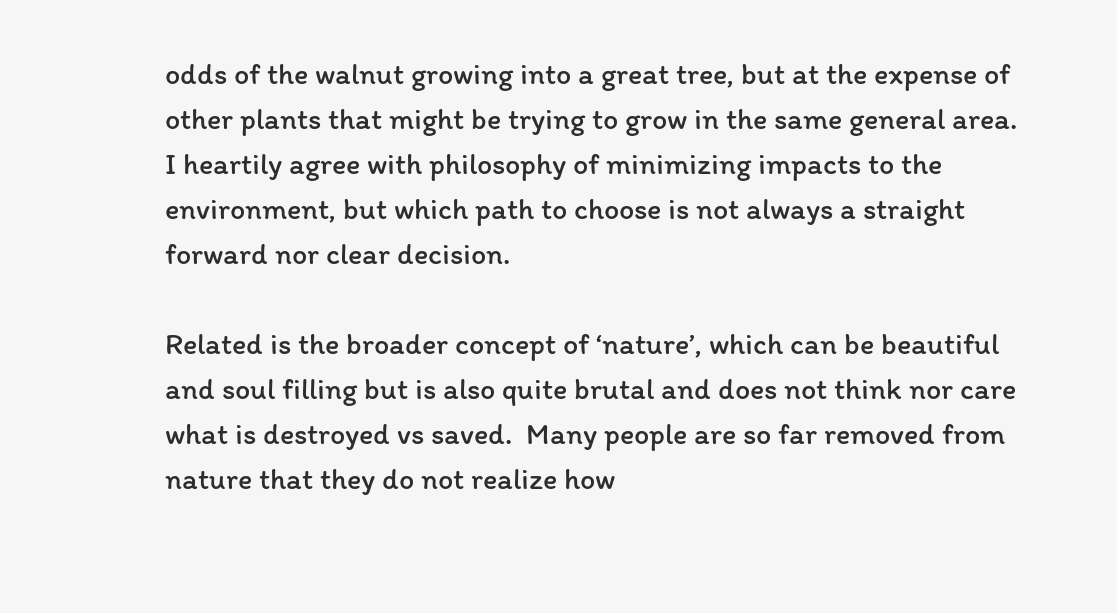odds of the walnut growing into a great tree, but at the expense of other plants that might be trying to grow in the same general area.   I heartily agree with philosophy of minimizing impacts to the environment, but which path to choose is not always a straight forward nor clear decision.

Related is the broader concept of ‘nature’, which can be beautiful and soul filling but is also quite brutal and does not think nor care what is destroyed vs saved.  Many people are so far removed from nature that they do not realize how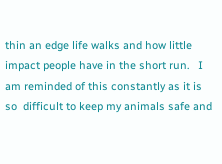thin an edge life walks and how little impact people have in the short run.   I am reminded of this constantly as it is so  difficult to keep my animals safe and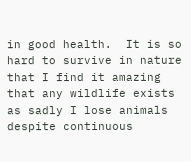in good health.  It is so hard to survive in nature that I find it amazing that any wildlife exists as sadly I lose animals despite continuous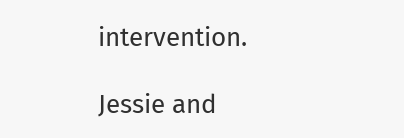intervention.

Jessie and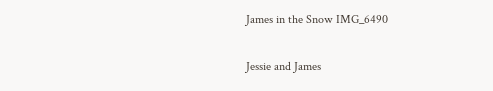James in the Snow IMG_6490

Jessie and James